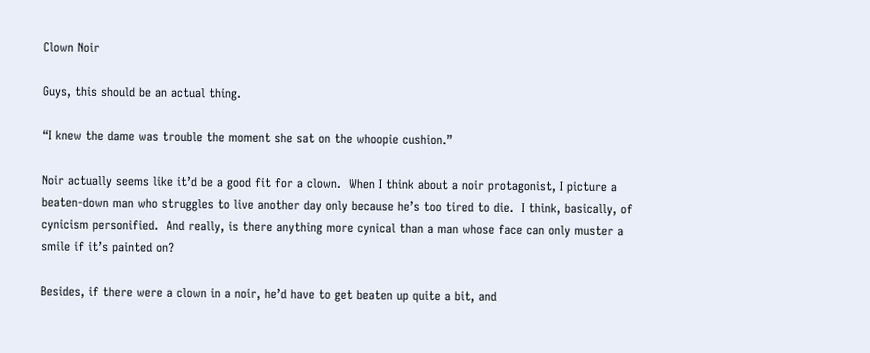Clown Noir

Guys, this should be an actual thing.

“I knew the dame was trouble the moment she sat on the whoopie cushion.”

Noir actually seems like it’d be a good fit for a clown.  When I think about a noir protagonist, I picture a beaten-down man who struggles to live another day only because he’s too tired to die.  I think, basically, of cynicism personified.  And really, is there anything more cynical than a man whose face can only muster a smile if it’s painted on?

Besides, if there were a clown in a noir, he’d have to get beaten up quite a bit, and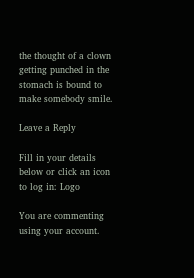the thought of a clown getting punched in the stomach is bound to make somebody smile.

Leave a Reply

Fill in your details below or click an icon to log in: Logo

You are commenting using your account.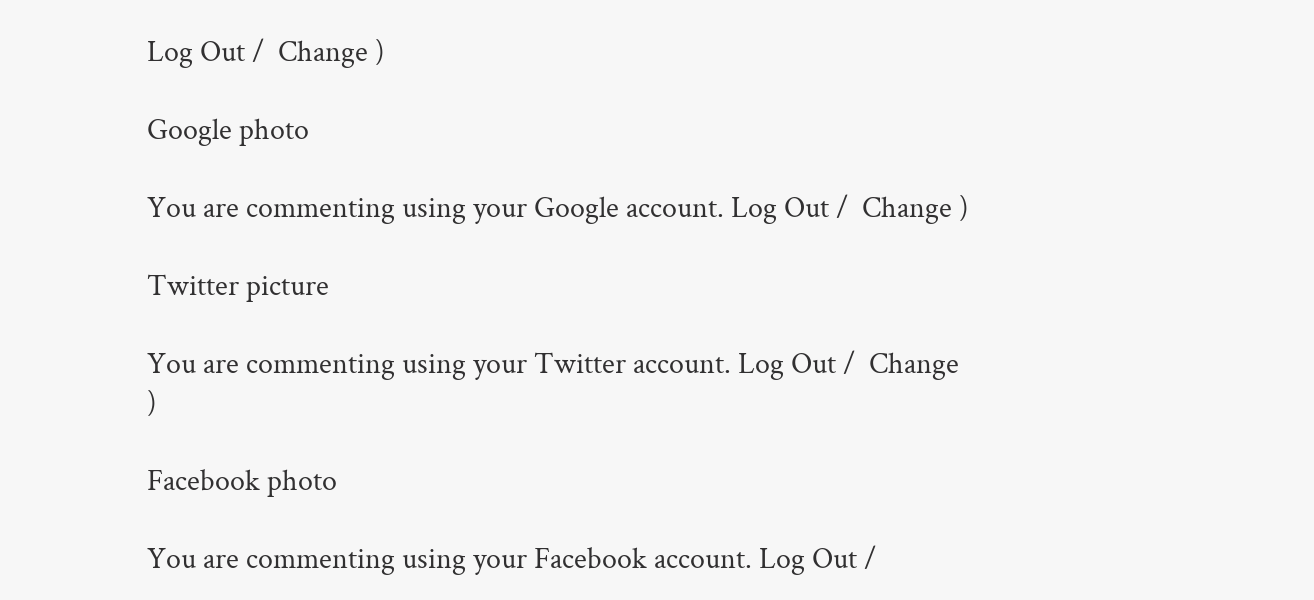Log Out /  Change )

Google photo

You are commenting using your Google account. Log Out /  Change )

Twitter picture

You are commenting using your Twitter account. Log Out /  Change )

Facebook photo

You are commenting using your Facebook account. Log Out /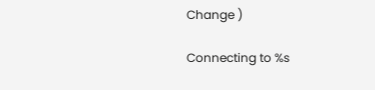Change )

Connecting to %s